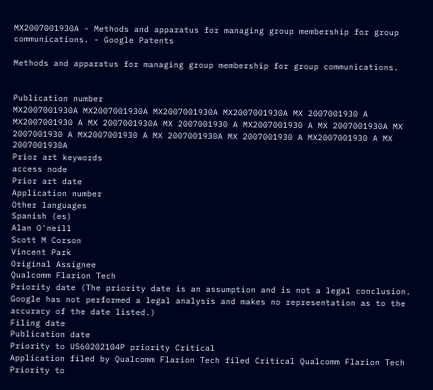MX2007001930A - Methods and apparatus for managing group membership for group communications. - Google Patents

Methods and apparatus for managing group membership for group communications.


Publication number
MX2007001930A MX2007001930A MX2007001930A MX2007001930A MX 2007001930 A MX2007001930 A MX 2007001930A MX 2007001930 A MX2007001930 A MX 2007001930A MX 2007001930 A MX2007001930 A MX 2007001930A MX 2007001930 A MX2007001930 A MX 2007001930A
Prior art keywords
access node
Prior art date
Application number
Other languages
Spanish (es)
Alan O'neill
Scott M Corson
Vincent Park
Original Assignee
Qualcomm Flarion Tech
Priority date (The priority date is an assumption and is not a legal conclusion. Google has not performed a legal analysis and makes no representation as to the accuracy of the date listed.)
Filing date
Publication date
Priority to US60202104P priority Critical
Application filed by Qualcomm Flarion Tech filed Critical Qualcomm Flarion Tech
Priority to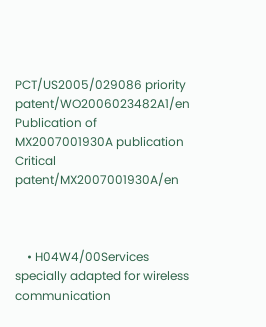PCT/US2005/029086 priority patent/WO2006023482A1/en
Publication of MX2007001930A publication Critical patent/MX2007001930A/en



    • H04W4/00Services specially adapted for wireless communication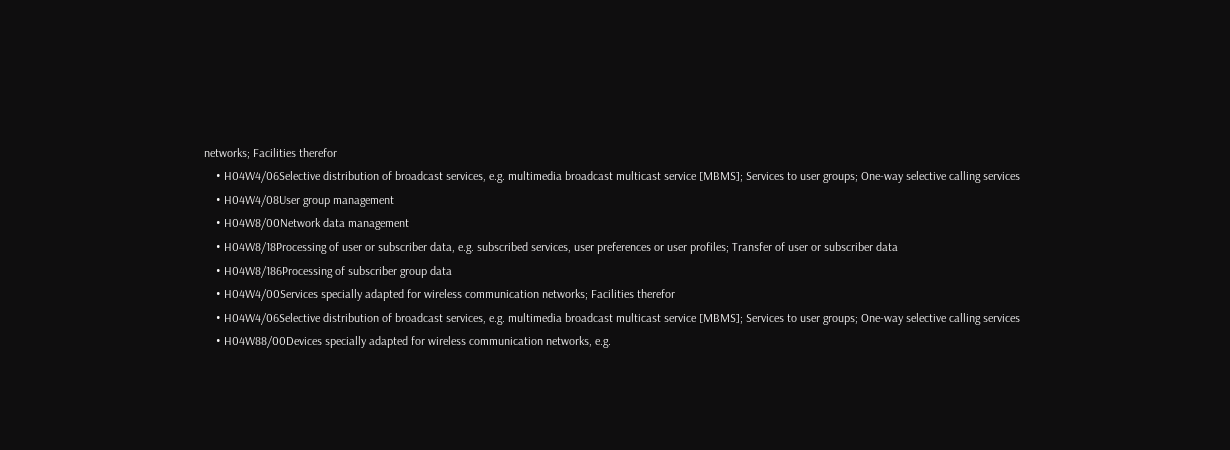networks; Facilities therefor
    • H04W4/06Selective distribution of broadcast services, e.g. multimedia broadcast multicast service [MBMS]; Services to user groups; One-way selective calling services
    • H04W4/08User group management
    • H04W8/00Network data management
    • H04W8/18Processing of user or subscriber data, e.g. subscribed services, user preferences or user profiles; Transfer of user or subscriber data
    • H04W8/186Processing of subscriber group data
    • H04W4/00Services specially adapted for wireless communication networks; Facilities therefor
    • H04W4/06Selective distribution of broadcast services, e.g. multimedia broadcast multicast service [MBMS]; Services to user groups; One-way selective calling services
    • H04W88/00Devices specially adapted for wireless communication networks, e.g.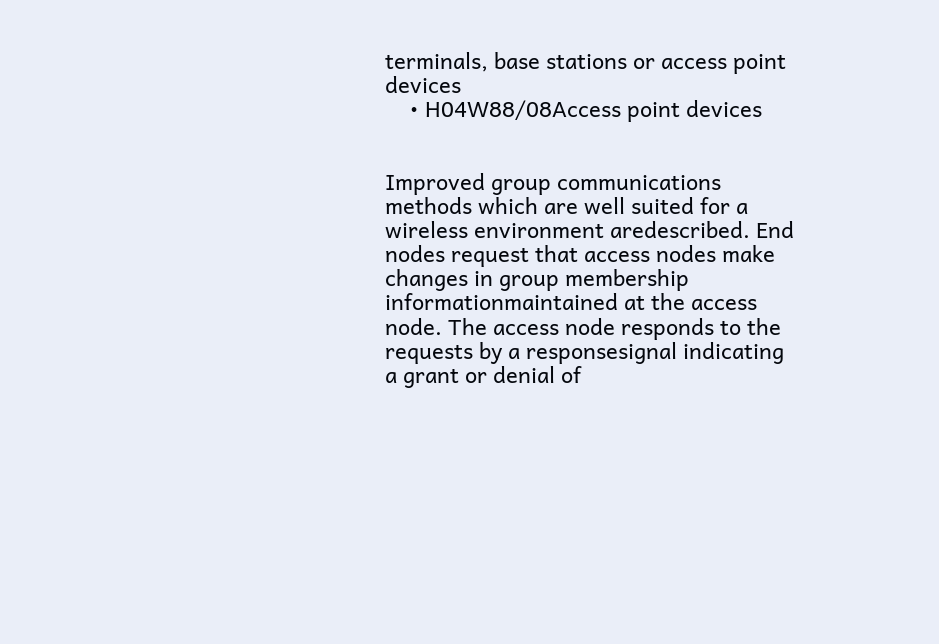terminals, base stations or access point devices
    • H04W88/08Access point devices


Improved group communications methods which are well suited for a wireless environment aredescribed. End nodes request that access nodes make changes in group membership informationmaintained at the access node. The access node responds to the requests by a responsesignal indicating a grant or denial of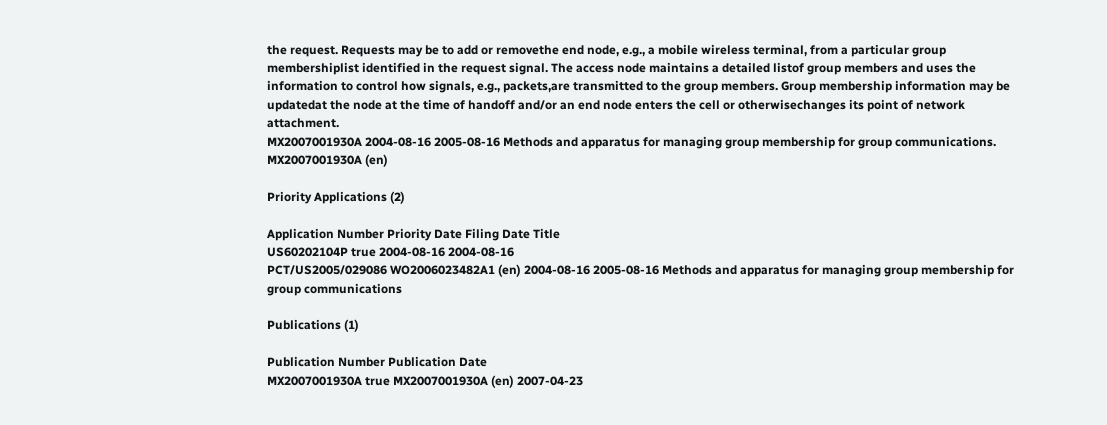the request. Requests may be to add or removethe end node, e.g., a mobile wireless terminal, from a particular group membershiplist identified in the request signal. The access node maintains a detailed listof group members and uses the information to control how signals, e.g., packets,are transmitted to the group members. Group membership information may be updatedat the node at the time of handoff and/or an end node enters the cell or otherwisechanges its point of network attachment.
MX2007001930A 2004-08-16 2005-08-16 Methods and apparatus for managing group membership for group communications. MX2007001930A (en)

Priority Applications (2)

Application Number Priority Date Filing Date Title
US60202104P true 2004-08-16 2004-08-16
PCT/US2005/029086 WO2006023482A1 (en) 2004-08-16 2005-08-16 Methods and apparatus for managing group membership for group communications

Publications (1)

Publication Number Publication Date
MX2007001930A true MX2007001930A (en) 2007-04-23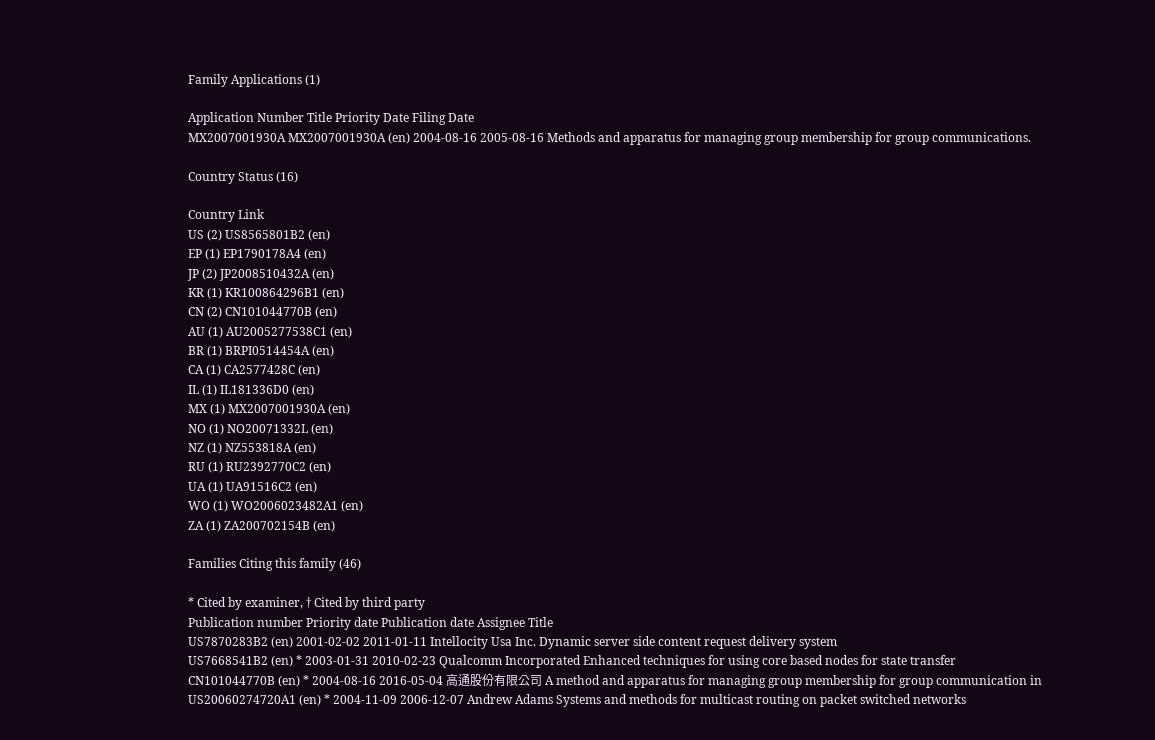Family Applications (1)

Application Number Title Priority Date Filing Date
MX2007001930A MX2007001930A (en) 2004-08-16 2005-08-16 Methods and apparatus for managing group membership for group communications.

Country Status (16)

Country Link
US (2) US8565801B2 (en)
EP (1) EP1790178A4 (en)
JP (2) JP2008510432A (en)
KR (1) KR100864296B1 (en)
CN (2) CN101044770B (en)
AU (1) AU2005277538C1 (en)
BR (1) BRPI0514454A (en)
CA (1) CA2577428C (en)
IL (1) IL181336D0 (en)
MX (1) MX2007001930A (en)
NO (1) NO20071332L (en)
NZ (1) NZ553818A (en)
RU (1) RU2392770C2 (en)
UA (1) UA91516C2 (en)
WO (1) WO2006023482A1 (en)
ZA (1) ZA200702154B (en)

Families Citing this family (46)

* Cited by examiner, † Cited by third party
Publication number Priority date Publication date Assignee Title
US7870283B2 (en) 2001-02-02 2011-01-11 Intellocity Usa Inc. Dynamic server side content request delivery system
US7668541B2 (en) * 2003-01-31 2010-02-23 Qualcomm Incorporated Enhanced techniques for using core based nodes for state transfer
CN101044770B (en) * 2004-08-16 2016-05-04 高通股份有限公司 A method and apparatus for managing group membership for group communication in
US20060274720A1 (en) * 2004-11-09 2006-12-07 Andrew Adams Systems and methods for multicast routing on packet switched networks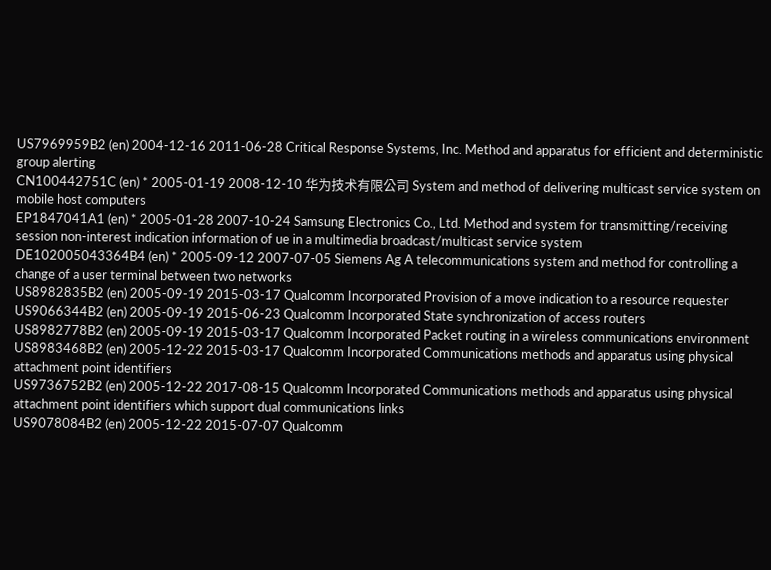US7969959B2 (en) 2004-12-16 2011-06-28 Critical Response Systems, Inc. Method and apparatus for efficient and deterministic group alerting
CN100442751C (en) * 2005-01-19 2008-12-10 华为技术有限公司 System and method of delivering multicast service system on mobile host computers
EP1847041A1 (en) * 2005-01-28 2007-10-24 Samsung Electronics Co., Ltd. Method and system for transmitting/receiving session non-interest indication information of ue in a multimedia broadcast/multicast service system
DE102005043364B4 (en) * 2005-09-12 2007-07-05 Siemens Ag A telecommunications system and method for controlling a change of a user terminal between two networks
US8982835B2 (en) 2005-09-19 2015-03-17 Qualcomm Incorporated Provision of a move indication to a resource requester
US9066344B2 (en) 2005-09-19 2015-06-23 Qualcomm Incorporated State synchronization of access routers
US8982778B2 (en) 2005-09-19 2015-03-17 Qualcomm Incorporated Packet routing in a wireless communications environment
US8983468B2 (en) 2005-12-22 2015-03-17 Qualcomm Incorporated Communications methods and apparatus using physical attachment point identifiers
US9736752B2 (en) 2005-12-22 2017-08-15 Qualcomm Incorporated Communications methods and apparatus using physical attachment point identifiers which support dual communications links
US9078084B2 (en) 2005-12-22 2015-07-07 Qualcomm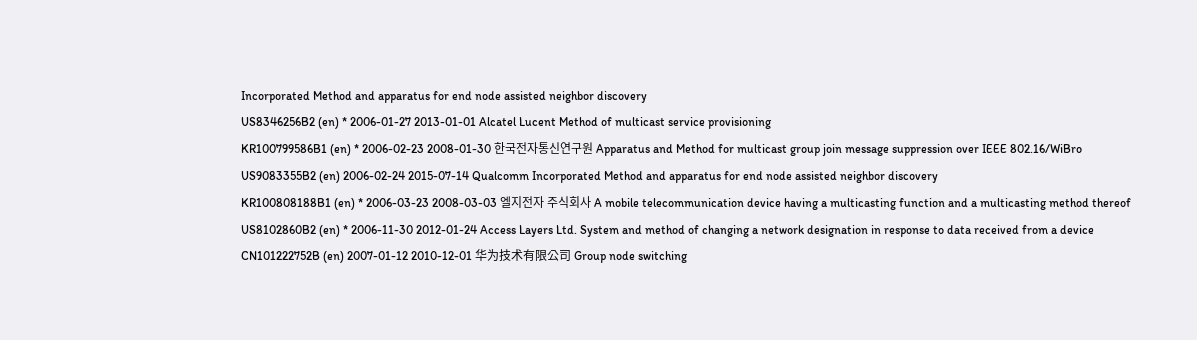Incorporated Method and apparatus for end node assisted neighbor discovery
US8346256B2 (en) * 2006-01-27 2013-01-01 Alcatel Lucent Method of multicast service provisioning
KR100799586B1 (en) * 2006-02-23 2008-01-30 한국전자통신연구원 Apparatus and Method for multicast group join message suppression over IEEE 802.16/WiBro
US9083355B2 (en) 2006-02-24 2015-07-14 Qualcomm Incorporated Method and apparatus for end node assisted neighbor discovery
KR100808188B1 (en) * 2006-03-23 2008-03-03 엘지전자 주식회사 A mobile telecommunication device having a multicasting function and a multicasting method thereof
US8102860B2 (en) * 2006-11-30 2012-01-24 Access Layers Ltd. System and method of changing a network designation in response to data received from a device
CN101222752B (en) 2007-01-12 2010-12-01 华为技术有限公司 Group node switching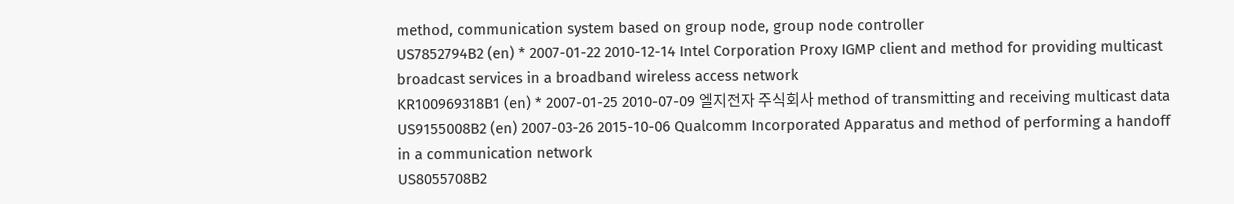method, communication system based on group node, group node controller
US7852794B2 (en) * 2007-01-22 2010-12-14 Intel Corporation Proxy IGMP client and method for providing multicast broadcast services in a broadband wireless access network
KR100969318B1 (en) * 2007-01-25 2010-07-09 엘지전자 주식회사 method of transmitting and receiving multicast data
US9155008B2 (en) 2007-03-26 2015-10-06 Qualcomm Incorporated Apparatus and method of performing a handoff in a communication network
US8055708B2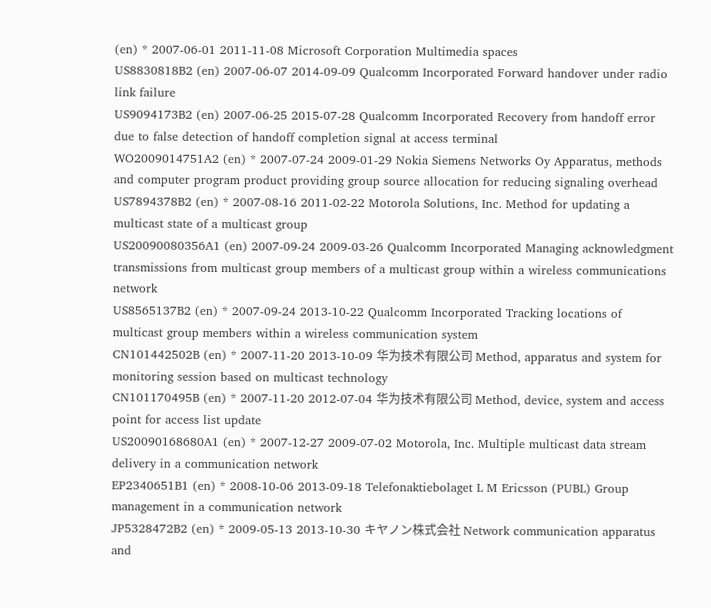(en) * 2007-06-01 2011-11-08 Microsoft Corporation Multimedia spaces
US8830818B2 (en) 2007-06-07 2014-09-09 Qualcomm Incorporated Forward handover under radio link failure
US9094173B2 (en) 2007-06-25 2015-07-28 Qualcomm Incorporated Recovery from handoff error due to false detection of handoff completion signal at access terminal
WO2009014751A2 (en) * 2007-07-24 2009-01-29 Nokia Siemens Networks Oy Apparatus, methods and computer program product providing group source allocation for reducing signaling overhead
US7894378B2 (en) * 2007-08-16 2011-02-22 Motorola Solutions, Inc. Method for updating a multicast state of a multicast group
US20090080356A1 (en) 2007-09-24 2009-03-26 Qualcomm Incorporated Managing acknowledgment transmissions from multicast group members of a multicast group within a wireless communications network
US8565137B2 (en) * 2007-09-24 2013-10-22 Qualcomm Incorporated Tracking locations of multicast group members within a wireless communication system
CN101442502B (en) * 2007-11-20 2013-10-09 华为技术有限公司 Method, apparatus and system for monitoring session based on multicast technology
CN101170495B (en) * 2007-11-20 2012-07-04 华为技术有限公司 Method, device, system and access point for access list update
US20090168680A1 (en) * 2007-12-27 2009-07-02 Motorola, Inc. Multiple multicast data stream delivery in a communication network
EP2340651B1 (en) * 2008-10-06 2013-09-18 Telefonaktiebolaget L M Ericsson (PUBL) Group management in a communication network
JP5328472B2 (en) * 2009-05-13 2013-10-30 キヤノン株式会社 Network communication apparatus and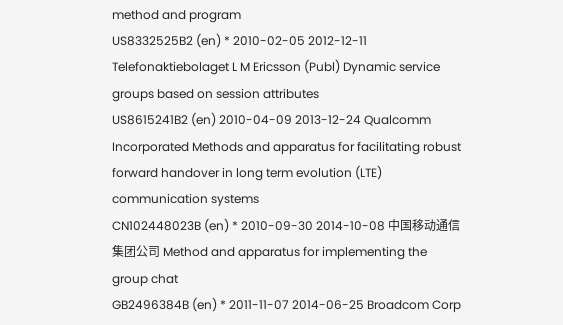method and program
US8332525B2 (en) * 2010-02-05 2012-12-11 Telefonaktiebolaget L M Ericsson (Publ) Dynamic service groups based on session attributes
US8615241B2 (en) 2010-04-09 2013-12-24 Qualcomm Incorporated Methods and apparatus for facilitating robust forward handover in long term evolution (LTE) communication systems
CN102448023B (en) * 2010-09-30 2014-10-08 中国移动通信集团公司 Method and apparatus for implementing the group chat
GB2496384B (en) * 2011-11-07 2014-06-25 Broadcom Corp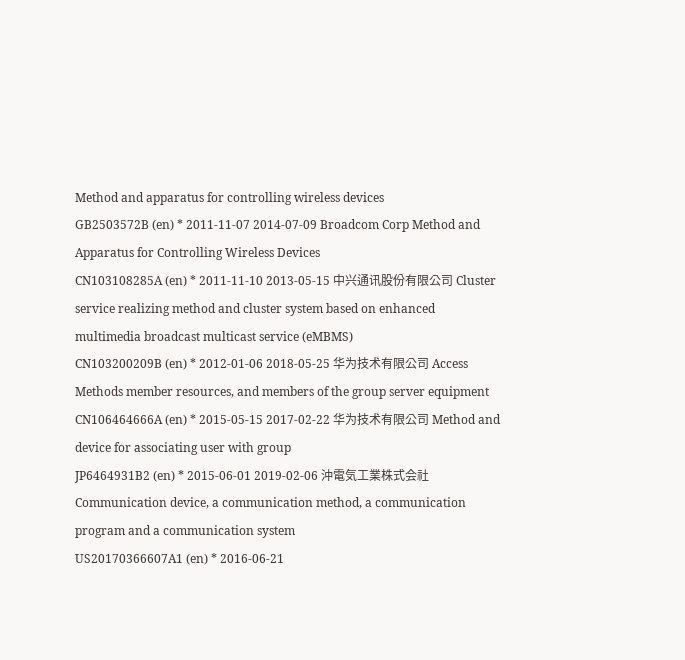Method and apparatus for controlling wireless devices
GB2503572B (en) * 2011-11-07 2014-07-09 Broadcom Corp Method and Apparatus for Controlling Wireless Devices
CN103108285A (en) * 2011-11-10 2013-05-15 中兴通讯股份有限公司 Cluster service realizing method and cluster system based on enhanced multimedia broadcast multicast service (eMBMS)
CN103200209B (en) * 2012-01-06 2018-05-25 华为技术有限公司 Access Methods member resources, and members of the group server equipment
CN106464666A (en) * 2015-05-15 2017-02-22 华为技术有限公司 Method and device for associating user with group
JP6464931B2 (en) * 2015-06-01 2019-02-06 沖電気工業株式会社 Communication device, a communication method, a communication program and a communication system
US20170366607A1 (en) * 2016-06-21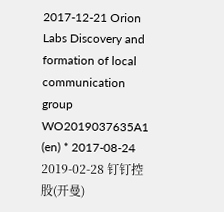2017-12-21 Orion Labs Discovery and formation of local communication group
WO2019037635A1 (en) * 2017-08-24 2019-02-28 钉钉控股(开曼)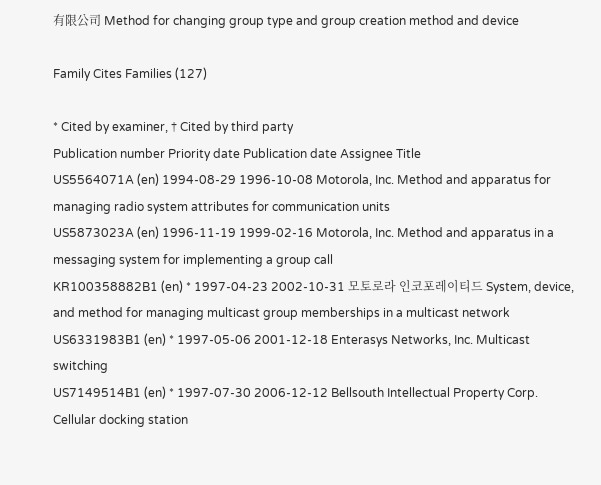有限公司 Method for changing group type and group creation method and device

Family Cites Families (127)

* Cited by examiner, † Cited by third party
Publication number Priority date Publication date Assignee Title
US5564071A (en) 1994-08-29 1996-10-08 Motorola, Inc. Method and apparatus for managing radio system attributes for communication units
US5873023A (en) 1996-11-19 1999-02-16 Motorola, Inc. Method and apparatus in a messaging system for implementing a group call
KR100358882B1 (en) * 1997-04-23 2002-10-31 모토로라 인코포레이티드 System, device, and method for managing multicast group memberships in a multicast network
US6331983B1 (en) * 1997-05-06 2001-12-18 Enterasys Networks, Inc. Multicast switching
US7149514B1 (en) * 1997-07-30 2006-12-12 Bellsouth Intellectual Property Corp. Cellular docking station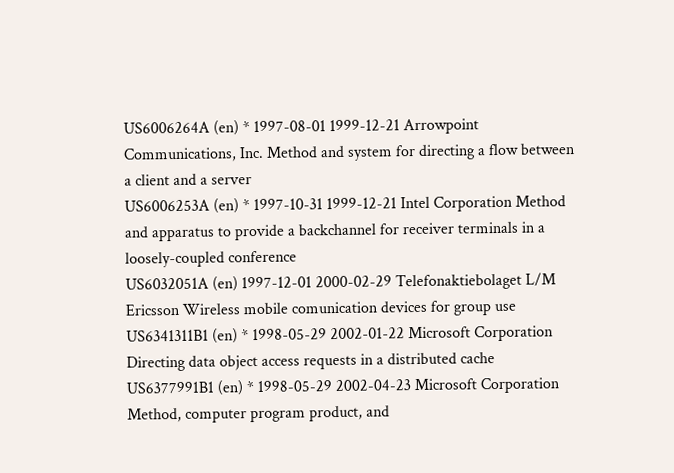US6006264A (en) * 1997-08-01 1999-12-21 Arrowpoint Communications, Inc. Method and system for directing a flow between a client and a server
US6006253A (en) * 1997-10-31 1999-12-21 Intel Corporation Method and apparatus to provide a backchannel for receiver terminals in a loosely-coupled conference
US6032051A (en) 1997-12-01 2000-02-29 Telefonaktiebolaget L/M Ericsson Wireless mobile comunication devices for group use
US6341311B1 (en) * 1998-05-29 2002-01-22 Microsoft Corporation Directing data object access requests in a distributed cache
US6377991B1 (en) * 1998-05-29 2002-04-23 Microsoft Corporation Method, computer program product, and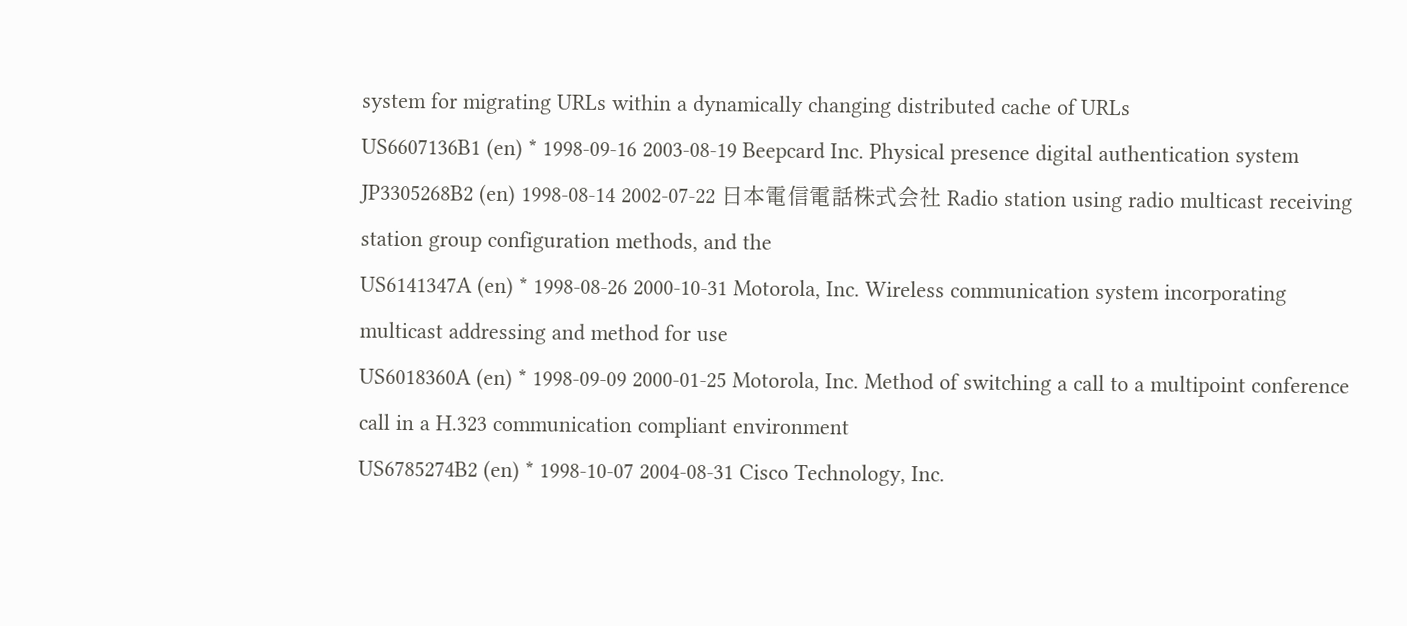system for migrating URLs within a dynamically changing distributed cache of URLs
US6607136B1 (en) * 1998-09-16 2003-08-19 Beepcard Inc. Physical presence digital authentication system
JP3305268B2 (en) 1998-08-14 2002-07-22 日本電信電話株式会社 Radio station using radio multicast receiving station group configuration methods, and the
US6141347A (en) * 1998-08-26 2000-10-31 Motorola, Inc. Wireless communication system incorporating multicast addressing and method for use
US6018360A (en) * 1998-09-09 2000-01-25 Motorola, Inc. Method of switching a call to a multipoint conference call in a H.323 communication compliant environment
US6785274B2 (en) * 1998-10-07 2004-08-31 Cisco Technology, Inc.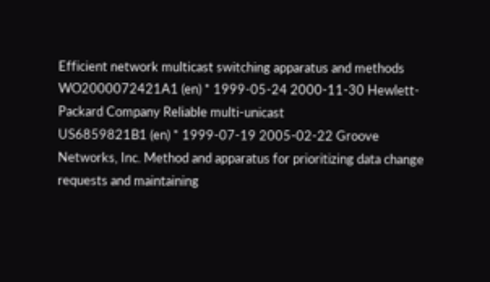Efficient network multicast switching apparatus and methods
WO2000072421A1 (en) * 1999-05-24 2000-11-30 Hewlett-Packard Company Reliable multi-unicast
US6859821B1 (en) * 1999-07-19 2005-02-22 Groove Networks, Inc. Method and apparatus for prioritizing data change requests and maintaining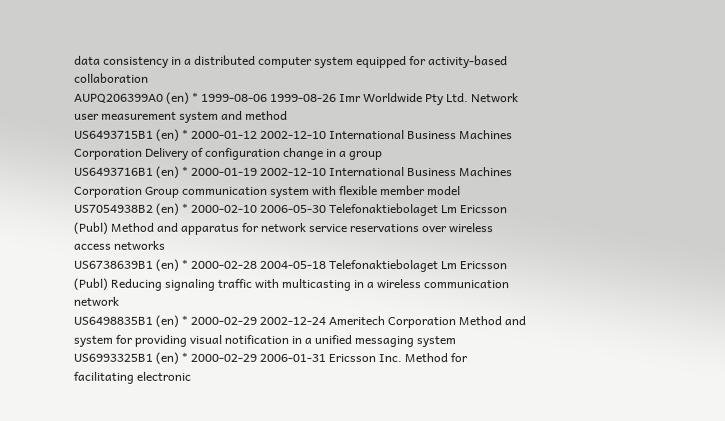data consistency in a distributed computer system equipped for activity-based collaboration
AUPQ206399A0 (en) * 1999-08-06 1999-08-26 Imr Worldwide Pty Ltd. Network user measurement system and method
US6493715B1 (en) * 2000-01-12 2002-12-10 International Business Machines Corporation Delivery of configuration change in a group
US6493716B1 (en) * 2000-01-19 2002-12-10 International Business Machines Corporation Group communication system with flexible member model
US7054938B2 (en) * 2000-02-10 2006-05-30 Telefonaktiebolaget Lm Ericsson (Publ) Method and apparatus for network service reservations over wireless access networks
US6738639B1 (en) * 2000-02-28 2004-05-18 Telefonaktiebolaget Lm Ericsson (Publ) Reducing signaling traffic with multicasting in a wireless communication network
US6498835B1 (en) * 2000-02-29 2002-12-24 Ameritech Corporation Method and system for providing visual notification in a unified messaging system
US6993325B1 (en) * 2000-02-29 2006-01-31 Ericsson Inc. Method for facilitating electronic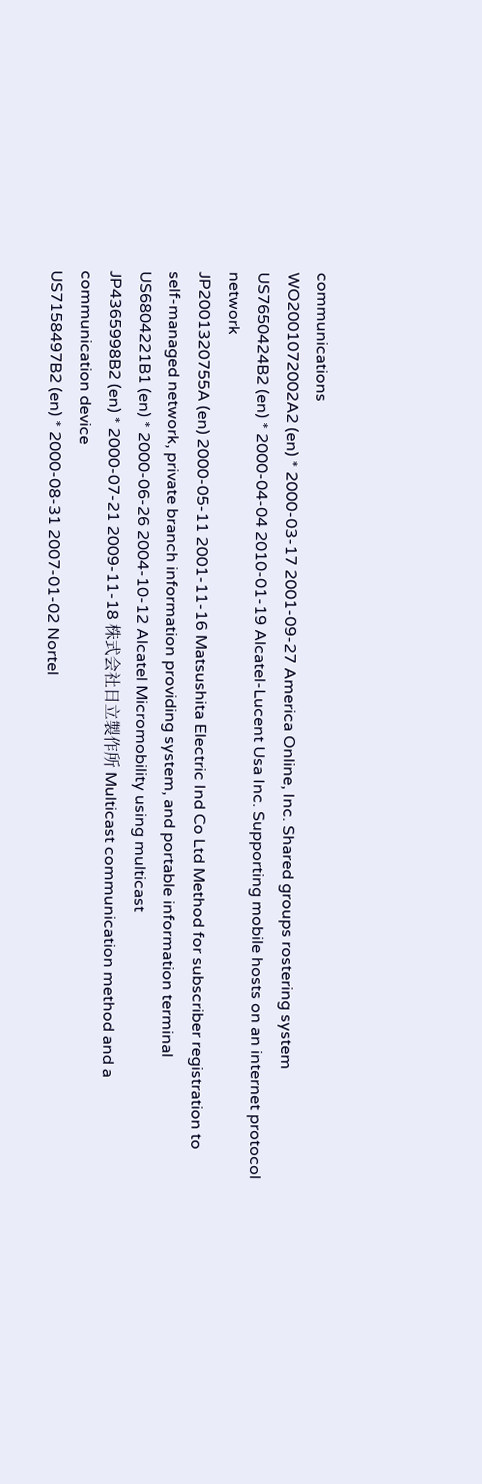communications
WO2001072002A2 (en) * 2000-03-17 2001-09-27 America Online, Inc. Shared groups rostering system
US7650424B2 (en) * 2000-04-04 2010-01-19 Alcatel-Lucent Usa Inc. Supporting mobile hosts on an internet protocol network
JP2001320755A (en) 2000-05-11 2001-11-16 Matsushita Electric Ind Co Ltd Method for subscriber registration to self-managed network, private branch information providing system, and portable information terminal
US6804221B1 (en) * 2000-06-26 2004-10-12 Alcatel Micromobility using multicast
JP4365998B2 (en) * 2000-07-21 2009-11-18 株式会社日立製作所 Multicast communication method and a communication device
US7158497B2 (en) * 2000-08-31 2007-01-02 Nortel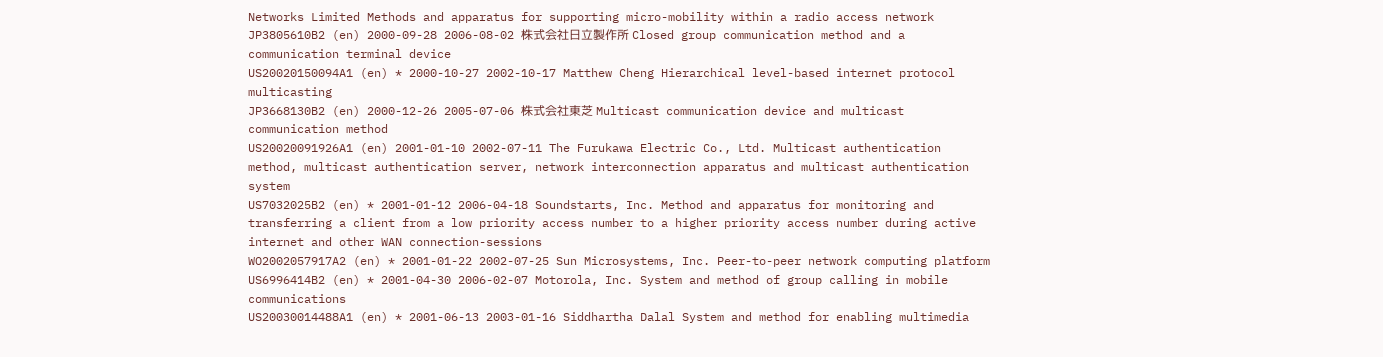Networks Limited Methods and apparatus for supporting micro-mobility within a radio access network
JP3805610B2 (en) 2000-09-28 2006-08-02 株式会社日立製作所 Closed group communication method and a communication terminal device
US20020150094A1 (en) * 2000-10-27 2002-10-17 Matthew Cheng Hierarchical level-based internet protocol multicasting
JP3668130B2 (en) 2000-12-26 2005-07-06 株式会社東芝 Multicast communication device and multicast communication method
US20020091926A1 (en) 2001-01-10 2002-07-11 The Furukawa Electric Co., Ltd. Multicast authentication method, multicast authentication server, network interconnection apparatus and multicast authentication system
US7032025B2 (en) * 2001-01-12 2006-04-18 Soundstarts, Inc. Method and apparatus for monitoring and transferring a client from a low priority access number to a higher priority access number during active internet and other WAN connection-sessions
WO2002057917A2 (en) * 2001-01-22 2002-07-25 Sun Microsystems, Inc. Peer-to-peer network computing platform
US6996414B2 (en) * 2001-04-30 2006-02-07 Motorola, Inc. System and method of group calling in mobile communications
US20030014488A1 (en) * 2001-06-13 2003-01-16 Siddhartha Dalal System and method for enabling multimedia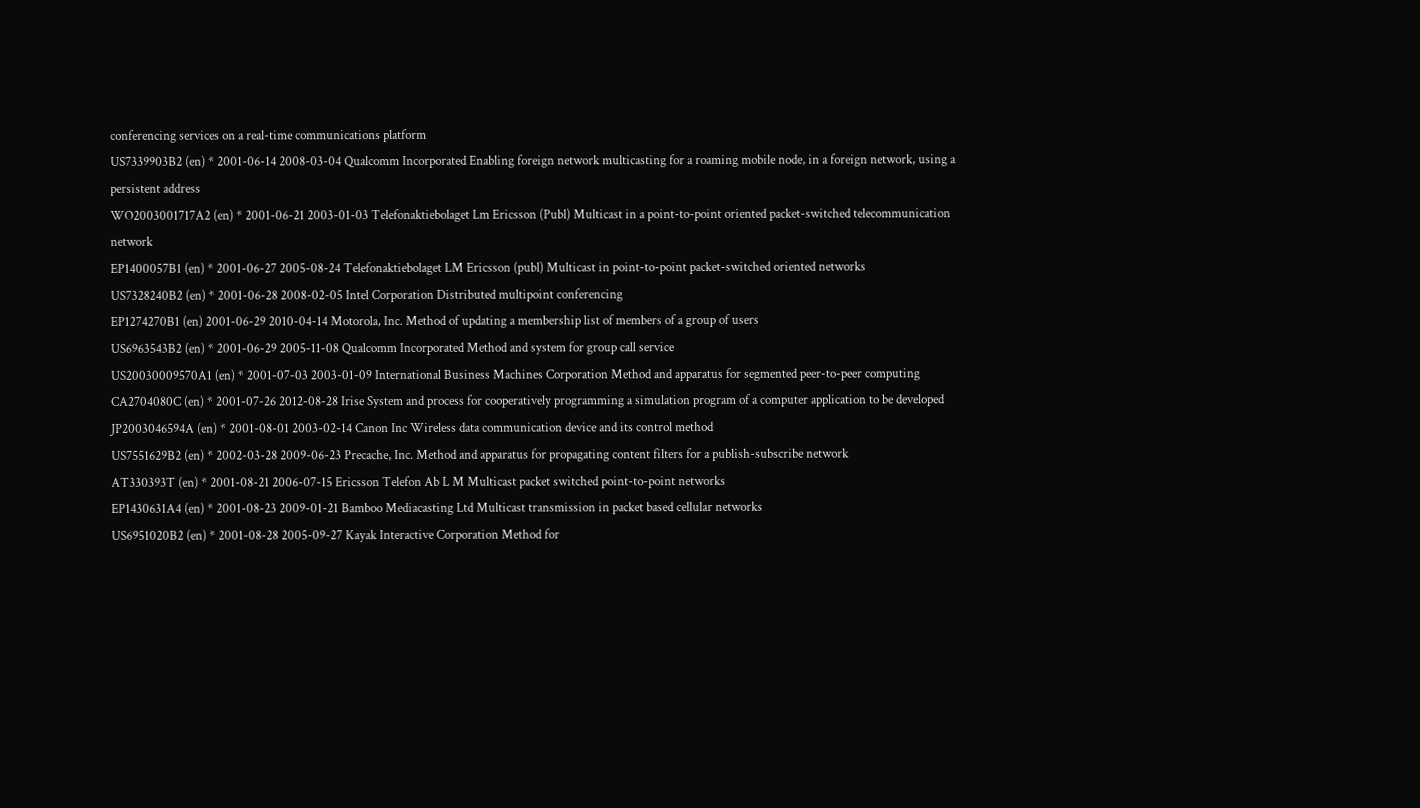conferencing services on a real-time communications platform
US7339903B2 (en) * 2001-06-14 2008-03-04 Qualcomm Incorporated Enabling foreign network multicasting for a roaming mobile node, in a foreign network, using a persistent address
WO2003001717A2 (en) * 2001-06-21 2003-01-03 Telefonaktiebolaget Lm Ericsson (Publ) Multicast in a point-to-point oriented packet-switched telecommunication network
EP1400057B1 (en) * 2001-06-27 2005-08-24 Telefonaktiebolaget LM Ericsson (publ) Multicast in point-to-point packet-switched oriented networks
US7328240B2 (en) * 2001-06-28 2008-02-05 Intel Corporation Distributed multipoint conferencing
EP1274270B1 (en) 2001-06-29 2010-04-14 Motorola, Inc. Method of updating a membership list of members of a group of users
US6963543B2 (en) * 2001-06-29 2005-11-08 Qualcomm Incorporated Method and system for group call service
US20030009570A1 (en) * 2001-07-03 2003-01-09 International Business Machines Corporation Method and apparatus for segmented peer-to-peer computing
CA2704080C (en) * 2001-07-26 2012-08-28 Irise System and process for cooperatively programming a simulation program of a computer application to be developed
JP2003046594A (en) * 2001-08-01 2003-02-14 Canon Inc Wireless data communication device and its control method
US7551629B2 (en) * 2002-03-28 2009-06-23 Precache, Inc. Method and apparatus for propagating content filters for a publish-subscribe network
AT330393T (en) * 2001-08-21 2006-07-15 Ericsson Telefon Ab L M Multicast packet switched point-to-point networks
EP1430631A4 (en) * 2001-08-23 2009-01-21 Bamboo Mediacasting Ltd Multicast transmission in packet based cellular networks
US6951020B2 (en) * 2001-08-28 2005-09-27 Kayak Interactive Corporation Method for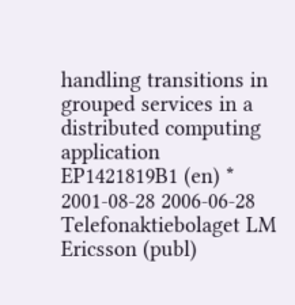handling transitions in grouped services in a distributed computing application
EP1421819B1 (en) * 2001-08-28 2006-06-28 Telefonaktiebolaget LM Ericsson (publ)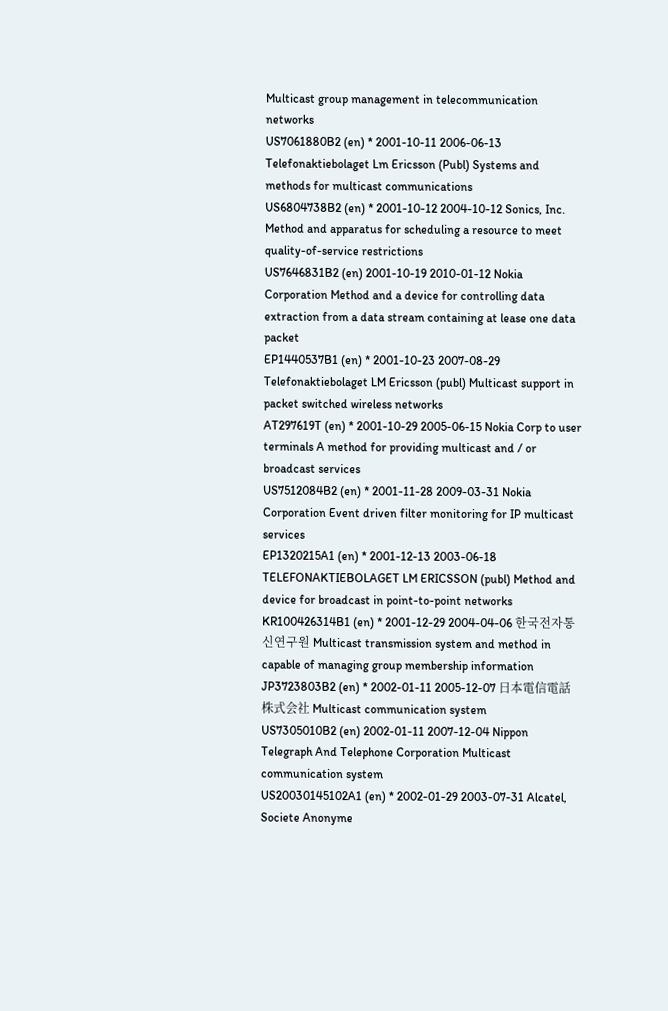Multicast group management in telecommunication networks
US7061880B2 (en) * 2001-10-11 2006-06-13 Telefonaktiebolaget Lm Ericsson (Publ) Systems and methods for multicast communications
US6804738B2 (en) * 2001-10-12 2004-10-12 Sonics, Inc. Method and apparatus for scheduling a resource to meet quality-of-service restrictions
US7646831B2 (en) 2001-10-19 2010-01-12 Nokia Corporation Method and a device for controlling data extraction from a data stream containing at lease one data packet
EP1440537B1 (en) * 2001-10-23 2007-08-29 Telefonaktiebolaget LM Ericsson (publ) Multicast support in packet switched wireless networks
AT297619T (en) * 2001-10-29 2005-06-15 Nokia Corp to user terminals A method for providing multicast and / or broadcast services
US7512084B2 (en) * 2001-11-28 2009-03-31 Nokia Corporation Event driven filter monitoring for IP multicast services
EP1320215A1 (en) * 2001-12-13 2003-06-18 TELEFONAKTIEBOLAGET LM ERICSSON (publ) Method and device for broadcast in point-to-point networks
KR100426314B1 (en) * 2001-12-29 2004-04-06 한국전자통신연구원 Multicast transmission system and method in capable of managing group membership information
JP3723803B2 (en) * 2002-01-11 2005-12-07 日本電信電話株式会社 Multicast communication system
US7305010B2 (en) 2002-01-11 2007-12-04 Nippon Telegraph And Telephone Corporation Multicast communication system
US20030145102A1 (en) * 2002-01-29 2003-07-31 Alcatel, Societe Anonyme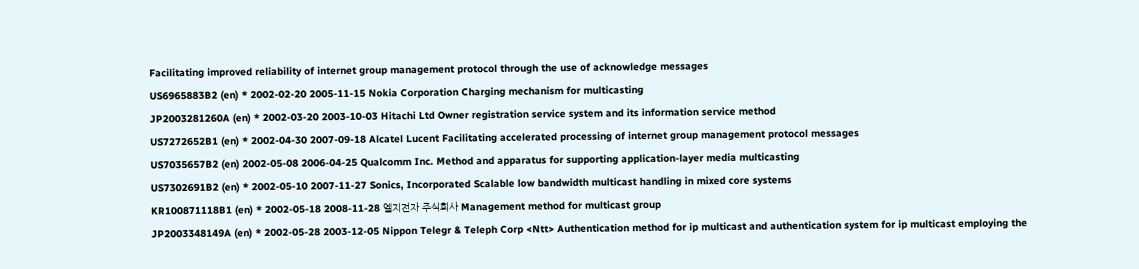Facilitating improved reliability of internet group management protocol through the use of acknowledge messages
US6965883B2 (en) * 2002-02-20 2005-11-15 Nokia Corporation Charging mechanism for multicasting
JP2003281260A (en) * 2002-03-20 2003-10-03 Hitachi Ltd Owner registration service system and its information service method
US7272652B1 (en) * 2002-04-30 2007-09-18 Alcatel Lucent Facilitating accelerated processing of internet group management protocol messages
US7035657B2 (en) 2002-05-08 2006-04-25 Qualcomm Inc. Method and apparatus for supporting application-layer media multicasting
US7302691B2 (en) * 2002-05-10 2007-11-27 Sonics, Incorporated Scalable low bandwidth multicast handling in mixed core systems
KR100871118B1 (en) * 2002-05-18 2008-11-28 엘지전자 주식회사 Management method for multicast group
JP2003348149A (en) * 2002-05-28 2003-12-05 Nippon Telegr & Teleph Corp <Ntt> Authentication method for ip multicast and authentication system for ip multicast employing the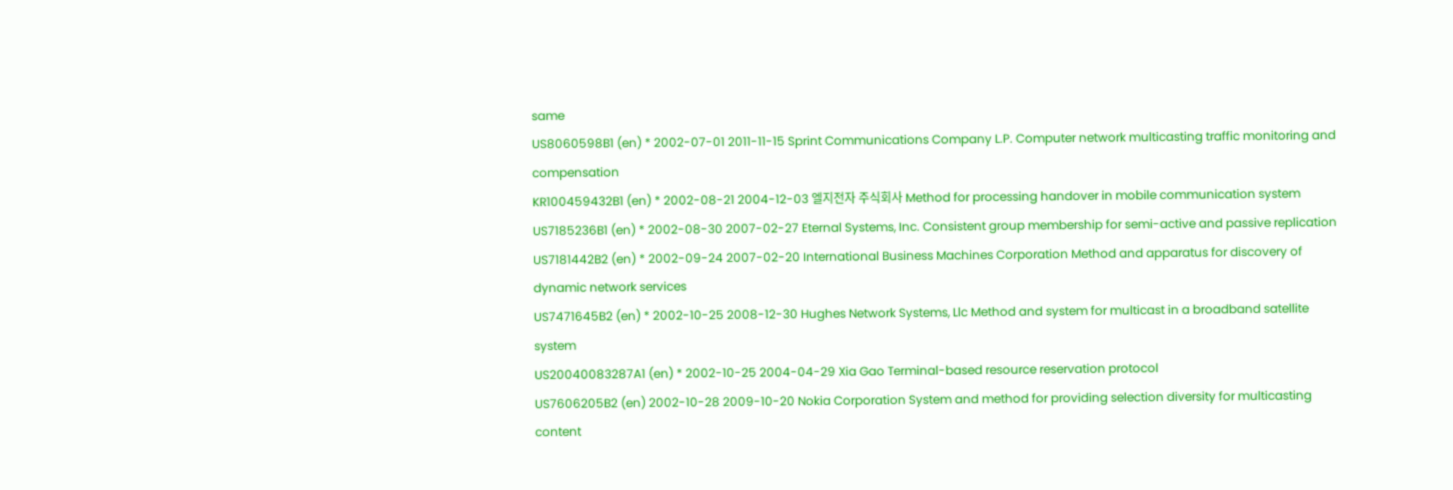same
US8060598B1 (en) * 2002-07-01 2011-11-15 Sprint Communications Company L.P. Computer network multicasting traffic monitoring and compensation
KR100459432B1 (en) * 2002-08-21 2004-12-03 엘지전자 주식회사 Method for processing handover in mobile communication system
US7185236B1 (en) * 2002-08-30 2007-02-27 Eternal Systems, Inc. Consistent group membership for semi-active and passive replication
US7181442B2 (en) * 2002-09-24 2007-02-20 International Business Machines Corporation Method and apparatus for discovery of dynamic network services
US7471645B2 (en) * 2002-10-25 2008-12-30 Hughes Network Systems, Llc Method and system for multicast in a broadband satellite system
US20040083287A1 (en) * 2002-10-25 2004-04-29 Xia Gao Terminal-based resource reservation protocol
US7606205B2 (en) 2002-10-28 2009-10-20 Nokia Corporation System and method for providing selection diversity for multicasting content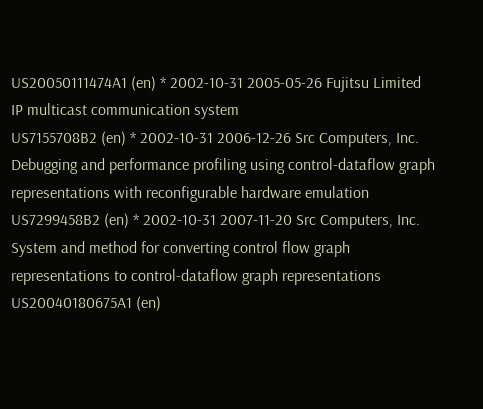US20050111474A1 (en) * 2002-10-31 2005-05-26 Fujitsu Limited IP multicast communication system
US7155708B2 (en) * 2002-10-31 2006-12-26 Src Computers, Inc. Debugging and performance profiling using control-dataflow graph representations with reconfigurable hardware emulation
US7299458B2 (en) * 2002-10-31 2007-11-20 Src Computers, Inc. System and method for converting control flow graph representations to control-dataflow graph representations
US20040180675A1 (en)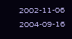2002-11-06 2004-09-16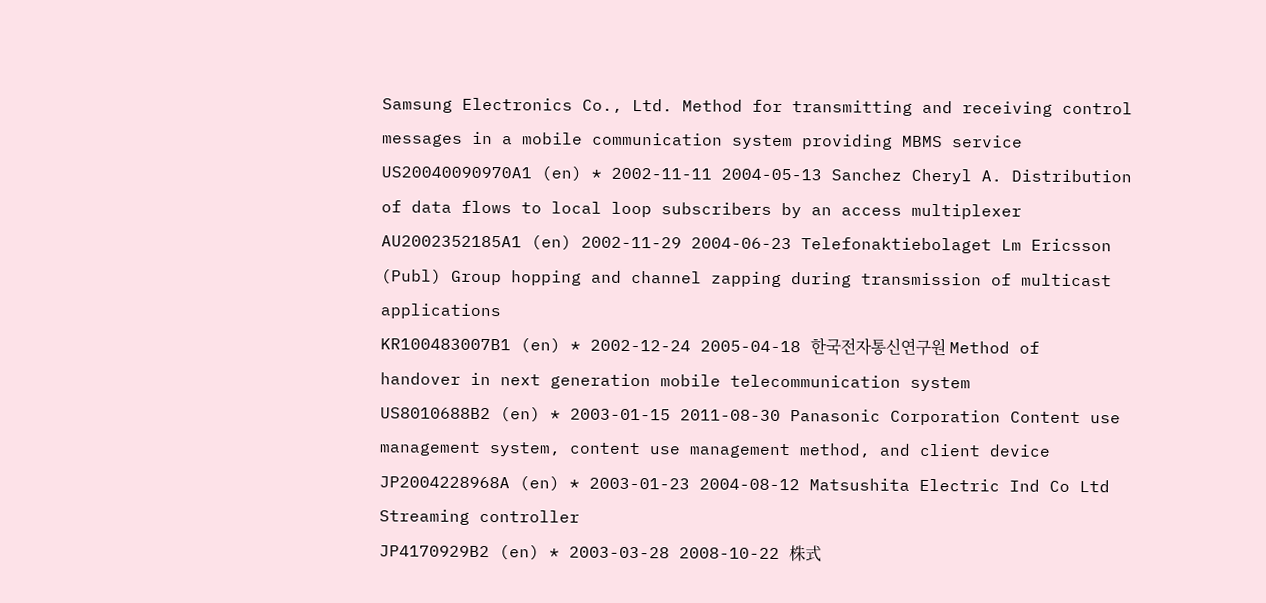Samsung Electronics Co., Ltd. Method for transmitting and receiving control messages in a mobile communication system providing MBMS service
US20040090970A1 (en) * 2002-11-11 2004-05-13 Sanchez Cheryl A. Distribution of data flows to local loop subscribers by an access multiplexer
AU2002352185A1 (en) 2002-11-29 2004-06-23 Telefonaktiebolaget Lm Ericsson (Publ) Group hopping and channel zapping during transmission of multicast applications
KR100483007B1 (en) * 2002-12-24 2005-04-18 한국전자통신연구원 Method of handover in next generation mobile telecommunication system
US8010688B2 (en) * 2003-01-15 2011-08-30 Panasonic Corporation Content use management system, content use management method, and client device
JP2004228968A (en) * 2003-01-23 2004-08-12 Matsushita Electric Ind Co Ltd Streaming controller
JP4170929B2 (en) * 2003-03-28 2008-10-22 株式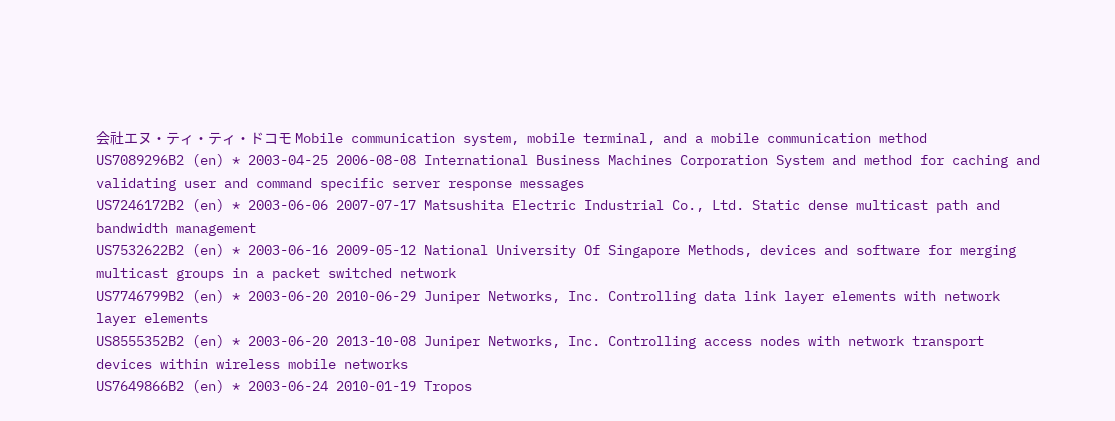会社エヌ・ティ・ティ・ドコモ Mobile communication system, mobile terminal, and a mobile communication method
US7089296B2 (en) * 2003-04-25 2006-08-08 International Business Machines Corporation System and method for caching and validating user and command specific server response messages
US7246172B2 (en) * 2003-06-06 2007-07-17 Matsushita Electric Industrial Co., Ltd. Static dense multicast path and bandwidth management
US7532622B2 (en) * 2003-06-16 2009-05-12 National University Of Singapore Methods, devices and software for merging multicast groups in a packet switched network
US7746799B2 (en) * 2003-06-20 2010-06-29 Juniper Networks, Inc. Controlling data link layer elements with network layer elements
US8555352B2 (en) * 2003-06-20 2013-10-08 Juniper Networks, Inc. Controlling access nodes with network transport devices within wireless mobile networks
US7649866B2 (en) * 2003-06-24 2010-01-19 Tropos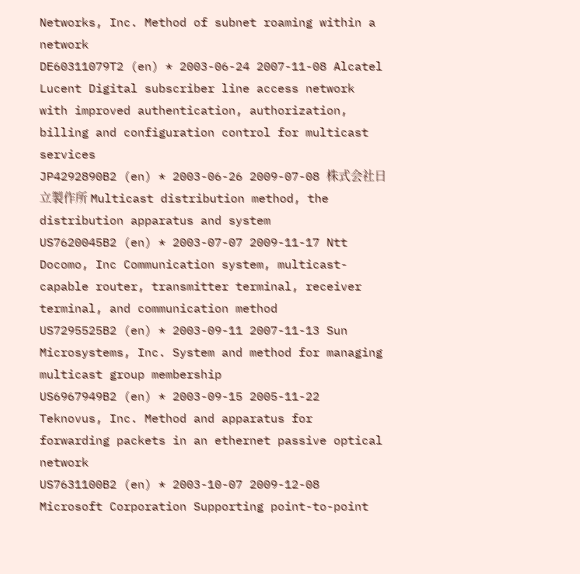Networks, Inc. Method of subnet roaming within a network
DE60311079T2 (en) * 2003-06-24 2007-11-08 Alcatel Lucent Digital subscriber line access network with improved authentication, authorization, billing and configuration control for multicast services
JP4292890B2 (en) * 2003-06-26 2009-07-08 株式会社日立製作所 Multicast distribution method, the distribution apparatus and system
US7620045B2 (en) * 2003-07-07 2009-11-17 Ntt Docomo, Inc Communication system, multicast-capable router, transmitter terminal, receiver terminal, and communication method
US7295525B2 (en) * 2003-09-11 2007-11-13 Sun Microsystems, Inc. System and method for managing multicast group membership
US6967949B2 (en) * 2003-09-15 2005-11-22 Teknovus, Inc. Method and apparatus for forwarding packets in an ethernet passive optical network
US7631100B2 (en) * 2003-10-07 2009-12-08 Microsoft Corporation Supporting point-to-point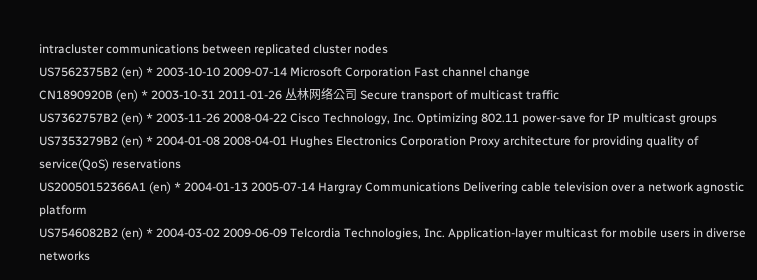intracluster communications between replicated cluster nodes
US7562375B2 (en) * 2003-10-10 2009-07-14 Microsoft Corporation Fast channel change
CN1890920B (en) * 2003-10-31 2011-01-26 丛林网络公司 Secure transport of multicast traffic
US7362757B2 (en) * 2003-11-26 2008-04-22 Cisco Technology, Inc. Optimizing 802.11 power-save for IP multicast groups
US7353279B2 (en) * 2004-01-08 2008-04-01 Hughes Electronics Corporation Proxy architecture for providing quality of service(QoS) reservations
US20050152366A1 (en) * 2004-01-13 2005-07-14 Hargray Communications Delivering cable television over a network agnostic platform
US7546082B2 (en) * 2004-03-02 2009-06-09 Telcordia Technologies, Inc. Application-layer multicast for mobile users in diverse networks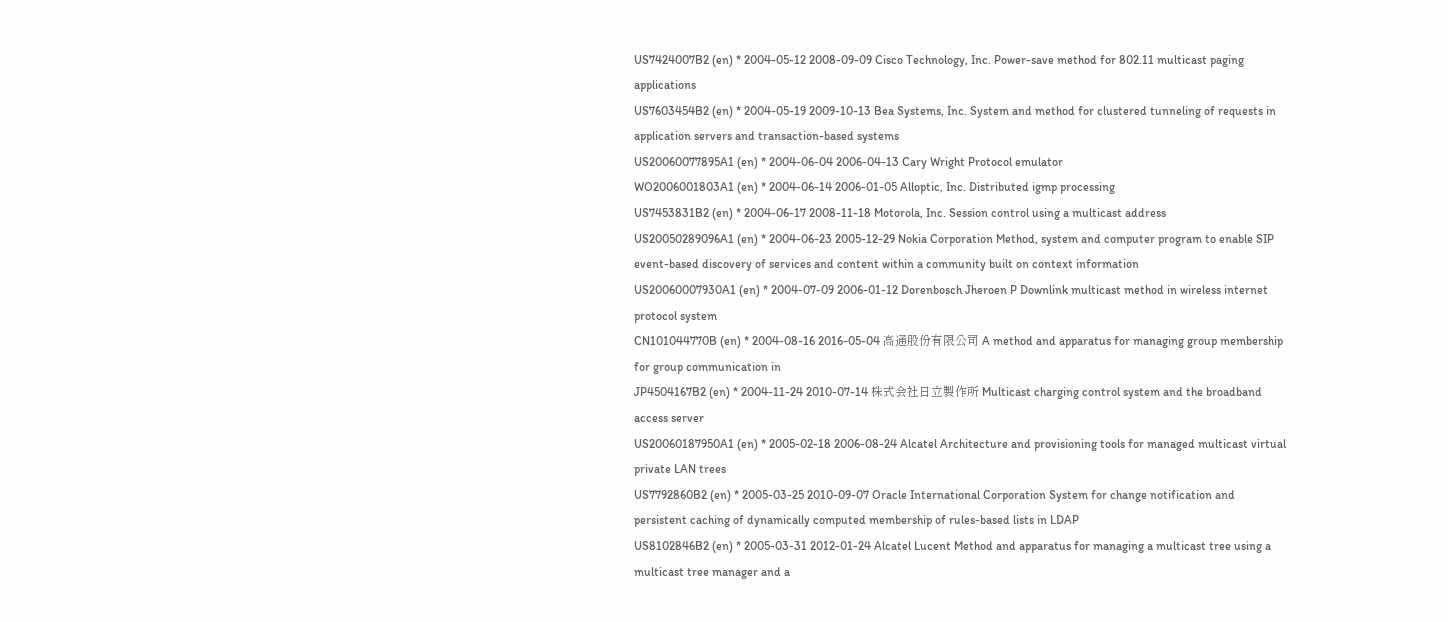US7424007B2 (en) * 2004-05-12 2008-09-09 Cisco Technology, Inc. Power-save method for 802.11 multicast paging applications
US7603454B2 (en) * 2004-05-19 2009-10-13 Bea Systems, Inc. System and method for clustered tunneling of requests in application servers and transaction-based systems
US20060077895A1 (en) * 2004-06-04 2006-04-13 Cary Wright Protocol emulator
WO2006001803A1 (en) * 2004-06-14 2006-01-05 Alloptic, Inc. Distributed igmp processing
US7453831B2 (en) * 2004-06-17 2008-11-18 Motorola, Inc. Session control using a multicast address
US20050289096A1 (en) * 2004-06-23 2005-12-29 Nokia Corporation Method, system and computer program to enable SIP event-based discovery of services and content within a community built on context information
US20060007930A1 (en) * 2004-07-09 2006-01-12 Dorenbosch Jheroen P Downlink multicast method in wireless internet protocol system
CN101044770B (en) * 2004-08-16 2016-05-04 高通股份有限公司 A method and apparatus for managing group membership for group communication in
JP4504167B2 (en) * 2004-11-24 2010-07-14 株式会社日立製作所 Multicast charging control system and the broadband access server
US20060187950A1 (en) * 2005-02-18 2006-08-24 Alcatel Architecture and provisioning tools for managed multicast virtual private LAN trees
US7792860B2 (en) * 2005-03-25 2010-09-07 Oracle International Corporation System for change notification and persistent caching of dynamically computed membership of rules-based lists in LDAP
US8102846B2 (en) * 2005-03-31 2012-01-24 Alcatel Lucent Method and apparatus for managing a multicast tree using a multicast tree manager and a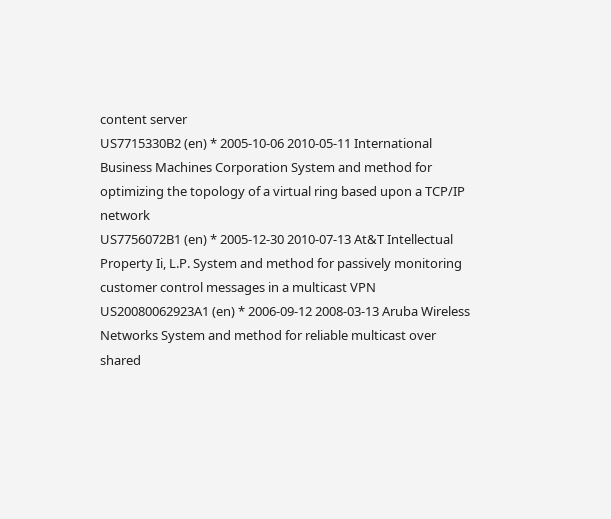content server
US7715330B2 (en) * 2005-10-06 2010-05-11 International Business Machines Corporation System and method for optimizing the topology of a virtual ring based upon a TCP/IP network
US7756072B1 (en) * 2005-12-30 2010-07-13 At&T Intellectual Property Ii, L.P. System and method for passively monitoring customer control messages in a multicast VPN
US20080062923A1 (en) * 2006-09-12 2008-03-13 Aruba Wireless Networks System and method for reliable multicast over shared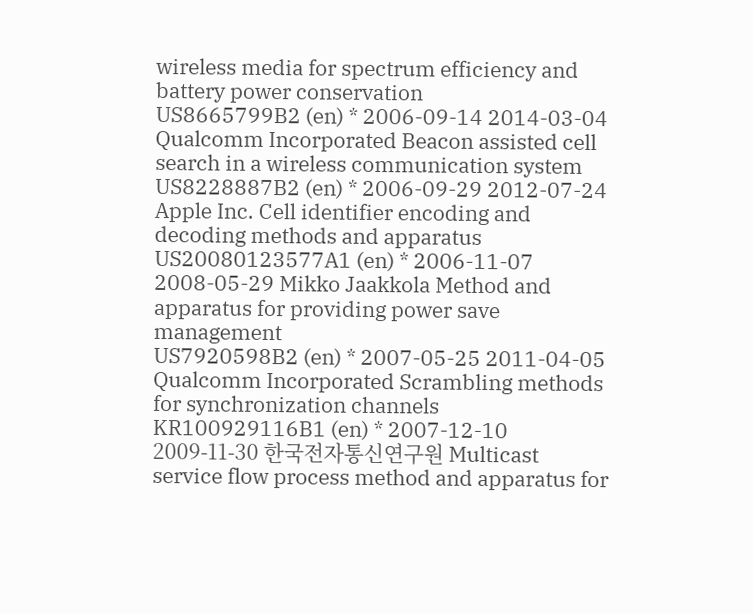wireless media for spectrum efficiency and battery power conservation
US8665799B2 (en) * 2006-09-14 2014-03-04 Qualcomm Incorporated Beacon assisted cell search in a wireless communication system
US8228887B2 (en) * 2006-09-29 2012-07-24 Apple Inc. Cell identifier encoding and decoding methods and apparatus
US20080123577A1 (en) * 2006-11-07 2008-05-29 Mikko Jaakkola Method and apparatus for providing power save management
US7920598B2 (en) * 2007-05-25 2011-04-05 Qualcomm Incorporated Scrambling methods for synchronization channels
KR100929116B1 (en) * 2007-12-10 2009-11-30 한국전자통신연구원 Multicast service flow process method and apparatus for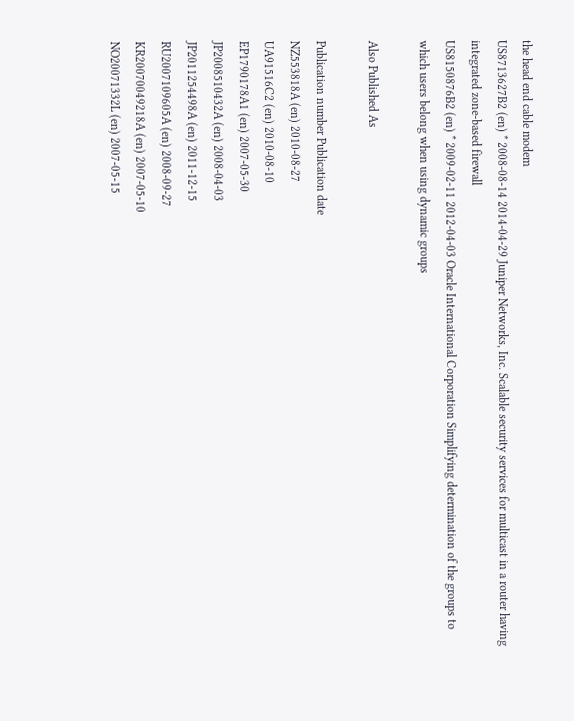the head end cable modem
US8713627B2 (en) * 2008-08-14 2014-04-29 Juniper Networks, Inc. Scalable security services for multicast in a router having integrated zone-based firewall
US8150876B2 (en) * 2009-02-11 2012-04-03 Oracle International Corporation Simplifying determination of the groups to which users belong when using dynamic groups

Also Published As

Publication number Publication date
NZ553818A (en) 2010-08-27
UA91516C2 (en) 2010-08-10
EP1790178A1 (en) 2007-05-30
JP2008510432A (en) 2008-04-03
JP2011254498A (en) 2011-12-15
RU2007109605A (en) 2008-09-27
KR20070049218A (en) 2007-05-10
NO20071332L (en) 2007-05-15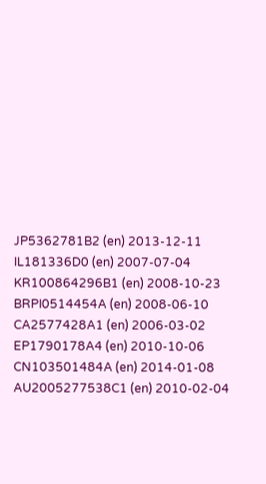JP5362781B2 (en) 2013-12-11
IL181336D0 (en) 2007-07-04
KR100864296B1 (en) 2008-10-23
BRPI0514454A (en) 2008-06-10
CA2577428A1 (en) 2006-03-02
EP1790178A4 (en) 2010-10-06
CN103501484A (en) 2014-01-08
AU2005277538C1 (en) 2010-02-04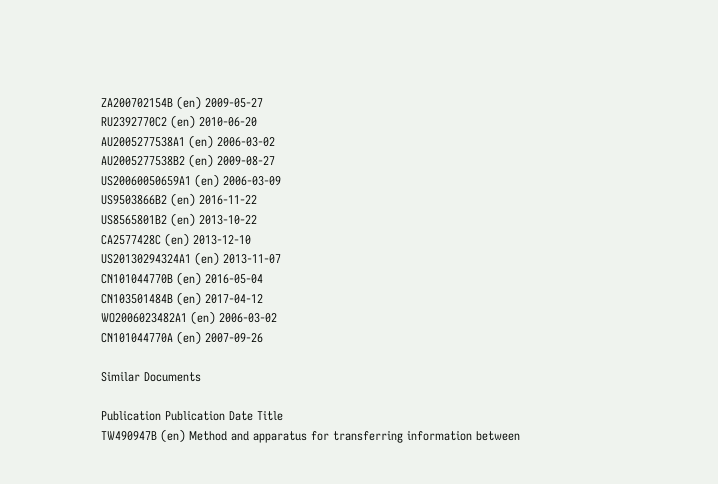ZA200702154B (en) 2009-05-27
RU2392770C2 (en) 2010-06-20
AU2005277538A1 (en) 2006-03-02
AU2005277538B2 (en) 2009-08-27
US20060050659A1 (en) 2006-03-09
US9503866B2 (en) 2016-11-22
US8565801B2 (en) 2013-10-22
CA2577428C (en) 2013-12-10
US20130294324A1 (en) 2013-11-07
CN101044770B (en) 2016-05-04
CN103501484B (en) 2017-04-12
WO2006023482A1 (en) 2006-03-02
CN101044770A (en) 2007-09-26

Similar Documents

Publication Publication Date Title
TW490947B (en) Method and apparatus for transferring information between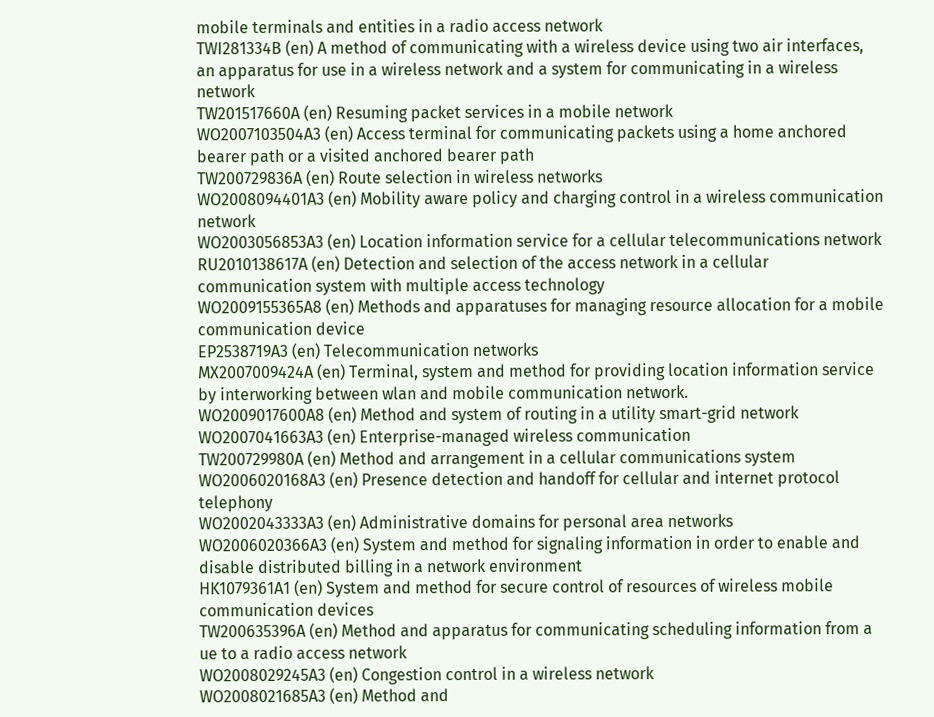mobile terminals and entities in a radio access network
TWI281334B (en) A method of communicating with a wireless device using two air interfaces, an apparatus for use in a wireless network and a system for communicating in a wireless network
TW201517660A (en) Resuming packet services in a mobile network
WO2007103504A3 (en) Access terminal for communicating packets using a home anchored bearer path or a visited anchored bearer path
TW200729836A (en) Route selection in wireless networks
WO2008094401A3 (en) Mobility aware policy and charging control in a wireless communication network
WO2003056853A3 (en) Location information service for a cellular telecommunications network
RU2010138617A (en) Detection and selection of the access network in a cellular communication system with multiple access technology
WO2009155365A8 (en) Methods and apparatuses for managing resource allocation for a mobile communication device
EP2538719A3 (en) Telecommunication networks
MX2007009424A (en) Terminal, system and method for providing location information service by interworking between wlan and mobile communication network.
WO2009017600A8 (en) Method and system of routing in a utility smart-grid network
WO2007041663A3 (en) Enterprise-managed wireless communication
TW200729980A (en) Method and arrangement in a cellular communications system
WO2006020168A3 (en) Presence detection and handoff for cellular and internet protocol telephony
WO2002043333A3 (en) Administrative domains for personal area networks
WO2006020366A3 (en) System and method for signaling information in order to enable and disable distributed billing in a network environment
HK1079361A1 (en) System and method for secure control of resources of wireless mobile communication devices
TW200635396A (en) Method and apparatus for communicating scheduling information from a ue to a radio access network
WO2008029245A3 (en) Congestion control in a wireless network
WO2008021685A3 (en) Method and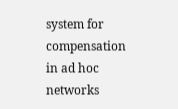system for compensation in ad hoc networks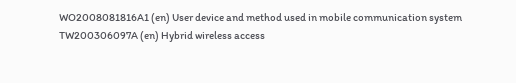WO2008081816A1 (en) User device and method used in mobile communication system
TW200306097A (en) Hybrid wireless access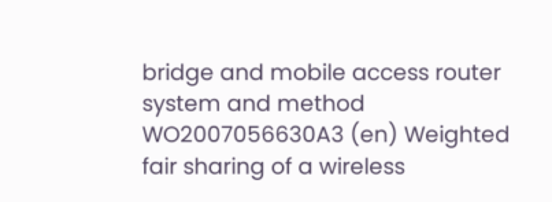bridge and mobile access router system and method
WO2007056630A3 (en) Weighted fair sharing of a wireless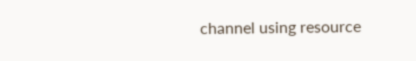channel using resource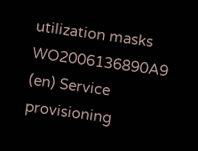utilization masks
WO2006136890A9 (en) Service provisioning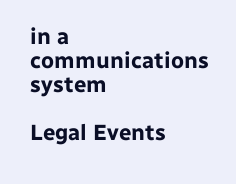in a communications system

Legal Events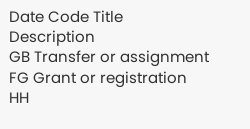Date Code Title Description
GB Transfer or assignment
FG Grant or registration
HH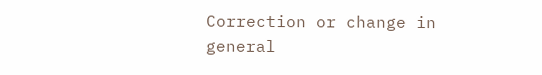Correction or change in general